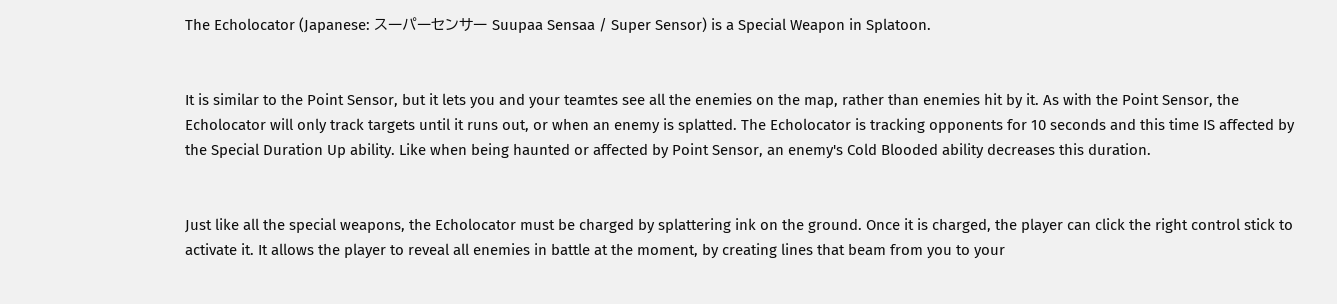The Echolocator (Japanese: スーパーセンサー Suupaa Sensaa / Super Sensor) is a Special Weapon in Splatoon.


It is similar to the Point Sensor, but it lets you and your teamtes see all the enemies on the map, rather than enemies hit by it. As with the Point Sensor, the Echolocator will only track targets until it runs out, or when an enemy is splatted. The Echolocator is tracking opponents for 10 seconds and this time IS affected by the Special Duration Up ability. Like when being haunted or affected by Point Sensor, an enemy's Cold Blooded ability decreases this duration.


Just like all the special weapons, the Echolocator must be charged by splattering ink on the ground. Once it is charged, the player can click the right control stick to activate it. It allows the player to reveal all enemies in battle at the moment, by creating lines that beam from you to your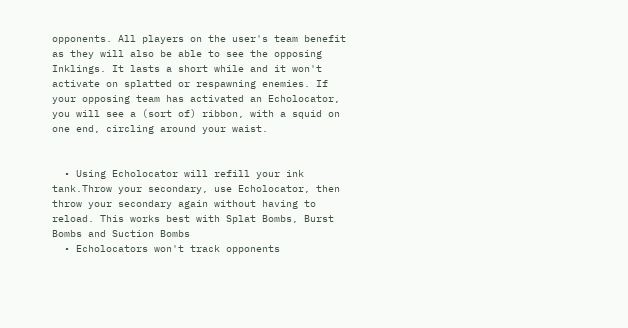opponents. All players on the user's team benefit as they will also be able to see the opposing Inklings. It lasts a short while and it won't activate on splatted or respawning enemies. If your opposing team has activated an Echolocator, you will see a (sort of) ribbon, with a squid on one end, circling around your waist.


  • Using Echolocator will refill your ink tank.Throw your secondary, use Echolocator, then throw your secondary again without having to reload. This works best with Splat Bombs, Burst Bombs and Suction Bombs
  • Echolocators won't track opponents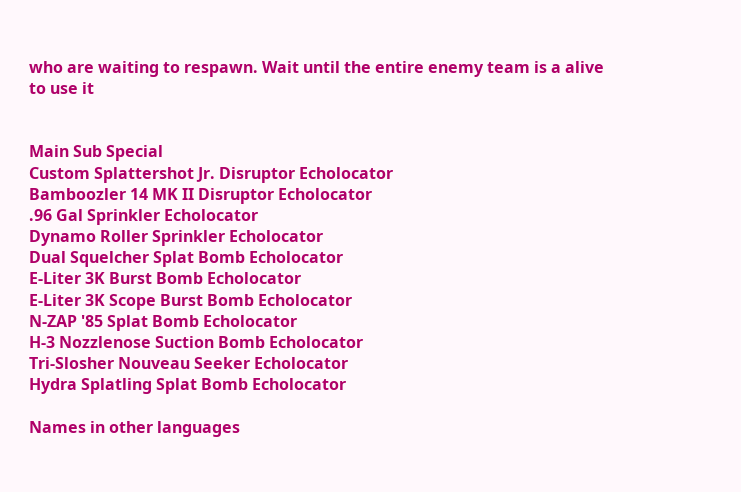who are waiting to respawn. Wait until the entire enemy team is a alive to use it


Main Sub Special
Custom Splattershot Jr. Disruptor Echolocator
Bamboozler 14 MK II Disruptor Echolocator
.96 Gal Sprinkler Echolocator
Dynamo Roller Sprinkler Echolocator
Dual Squelcher Splat Bomb Echolocator
E-Liter 3K Burst Bomb Echolocator
E-Liter 3K Scope Burst Bomb Echolocator
N-ZAP '85 Splat Bomb Echolocator
H-3 Nozzlenose Suction Bomb Echolocator
Tri-Slosher Nouveau Seeker Echolocator
Hydra Splatling Splat Bomb Echolocator

Names in other languages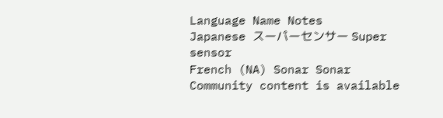Language Name Notes
Japanese スーパーセンサー Super sensor
French (NA) Sonar Sonar
Community content is available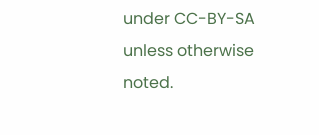under CC-BY-SA unless otherwise noted.